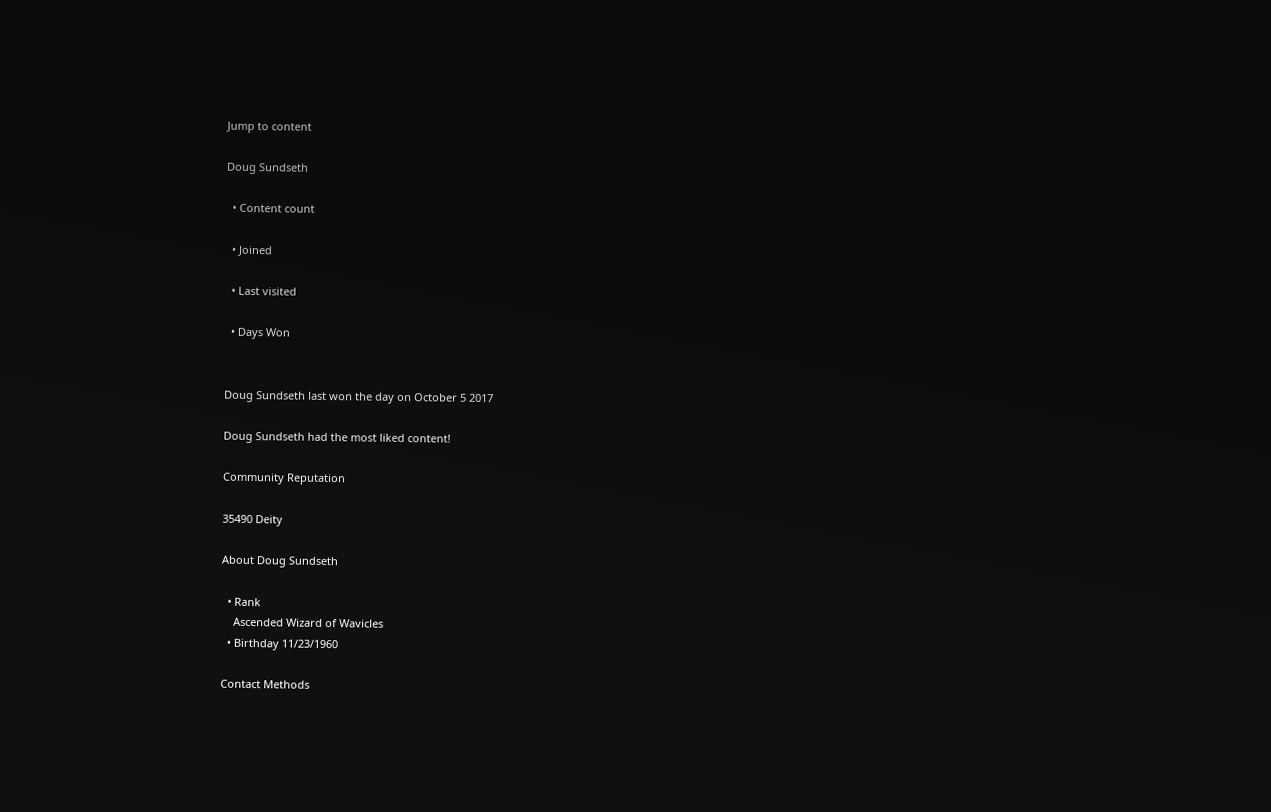Jump to content

Doug Sundseth

  • Content count

  • Joined

  • Last visited

  • Days Won


Doug Sundseth last won the day on October 5 2017

Doug Sundseth had the most liked content!

Community Reputation

35490 Deity

About Doug Sundseth

  • Rank
    Ascended Wizard of Wavicles
  • Birthday 11/23/1960

Contact Methods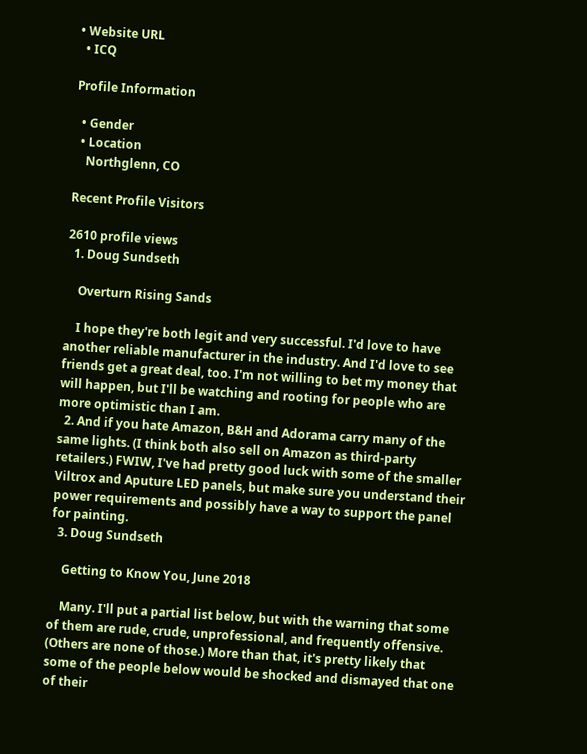• Website URL
  • ICQ

Profile Information

  • Gender
  • Location
    Northglenn, CO

Recent Profile Visitors

2610 profile views
  1. Doug Sundseth

    Overturn Rising Sands

    I hope they're both legit and very successful. I'd love to have another reliable manufacturer in the industry. And I'd love to see friends get a great deal, too. I'm not willing to bet my money that will happen, but I'll be watching and rooting for people who are more optimistic than I am.
  2. And if you hate Amazon, B&H and Adorama carry many of the same lights. (I think both also sell on Amazon as third-party retailers.) FWIW, I've had pretty good luck with some of the smaller Viltrox and Aputure LED panels, but make sure you understand their power requirements and possibly have a way to support the panel for painting.
  3. Doug Sundseth

    Getting to Know You, June 2018

    Many. I'll put a partial list below, but with the warning that some of them are rude, crude, unprofessional, and frequently offensive. (Others are none of those.) More than that, it's pretty likely that some of the people below would be shocked and dismayed that one of their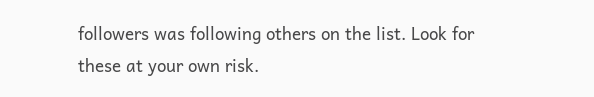followers was following others on the list. Look for these at your own risk.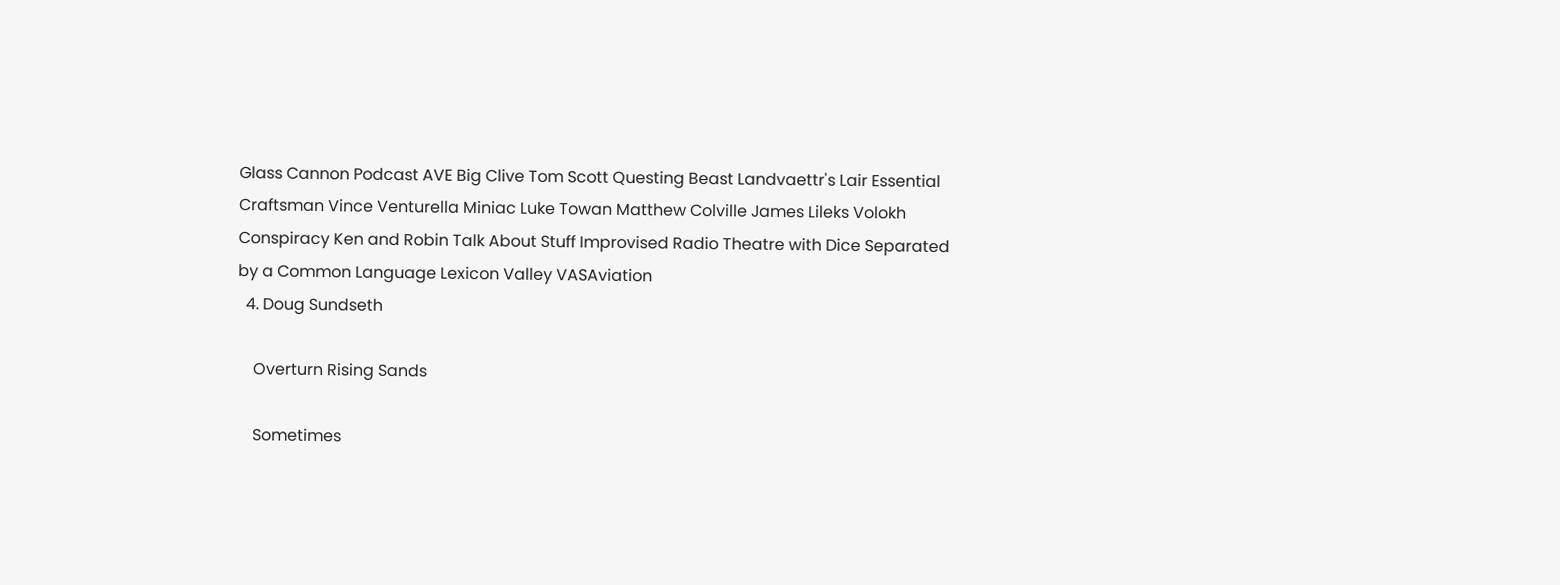Glass Cannon Podcast AVE Big Clive Tom Scott Questing Beast Landvaettr's Lair Essential Craftsman Vince Venturella Miniac Luke Towan Matthew Colville James Lileks Volokh Conspiracy Ken and Robin Talk About Stuff Improvised Radio Theatre with Dice Separated by a Common Language Lexicon Valley VASAviation
  4. Doug Sundseth

    Overturn Rising Sands

    Sometimes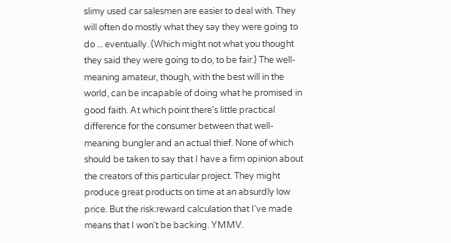slimy used car salesmen are easier to deal with. They will often do mostly what they say they were going to do ... eventually. (Which might not what you thought they said they were going to do, to be fair.) The well-meaning amateur, though, with the best will in the world, can be incapable of doing what he promised in good faith. At which point there's little practical difference for the consumer between that well-meaning bungler and an actual thief. None of which should be taken to say that I have a firm opinion about the creators of this particular project. They might produce great products on time at an absurdly low price. But the risk:reward calculation that I've made means that I won't be backing. YMMV.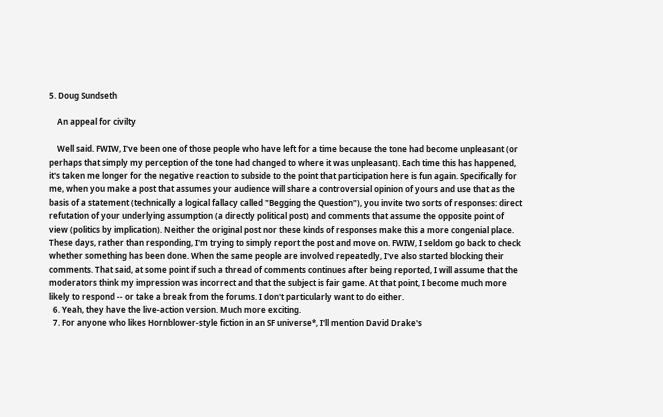5. Doug Sundseth

    An appeal for civilty

    Well said. FWIW, I've been one of those people who have left for a time because the tone had become unpleasant (or perhaps that simply my perception of the tone had changed to where it was unpleasant). Each time this has happened, it's taken me longer for the negative reaction to subside to the point that participation here is fun again. Specifically for me, when you make a post that assumes your audience will share a controversial opinion of yours and use that as the basis of a statement (technically a logical fallacy called "Begging the Question"), you invite two sorts of responses: direct refutation of your underlying assumption (a directly political post) and comments that assume the opposite point of view (politics by implication). Neither the original post nor these kinds of responses make this a more congenial place. These days, rather than responding, I'm trying to simply report the post and move on. FWIW, I seldom go back to check whether something has been done. When the same people are involved repeatedly, I've also started blocking their comments. That said, at some point if such a thread of comments continues after being reported, I will assume that the moderators think my impression was incorrect and that the subject is fair game. At that point, I become much more likely to respond -- or take a break from the forums. I don't particularly want to do either.
  6. Yeah, they have the live-action version. Much more exciting.
  7. For anyone who likes Hornblower-style fiction in an SF universe*, I'll mention David Drake's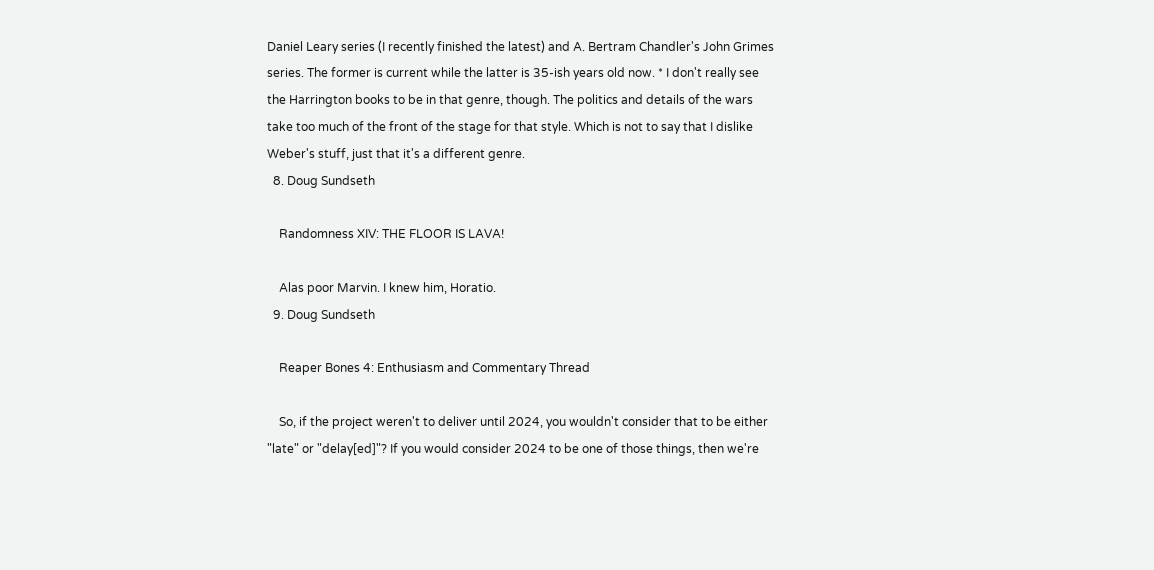Daniel Leary series (I recently finished the latest) and A. Bertram Chandler's John Grimes series. The former is current while the latter is 35-ish years old now. * I don't really see the Harrington books to be in that genre, though. The politics and details of the wars take too much of the front of the stage for that style. Which is not to say that I dislike Weber's stuff, just that it's a different genre.
  8. Doug Sundseth

    Randomness XIV: THE FLOOR IS LAVA!

    Alas poor Marvin. I knew him, Horatio.
  9. Doug Sundseth

    Reaper Bones 4: Enthusiasm and Commentary Thread

    So, if the project weren't to deliver until 2024, you wouldn't consider that to be either "late" or "delay[ed]"? If you would consider 2024 to be one of those things, then we're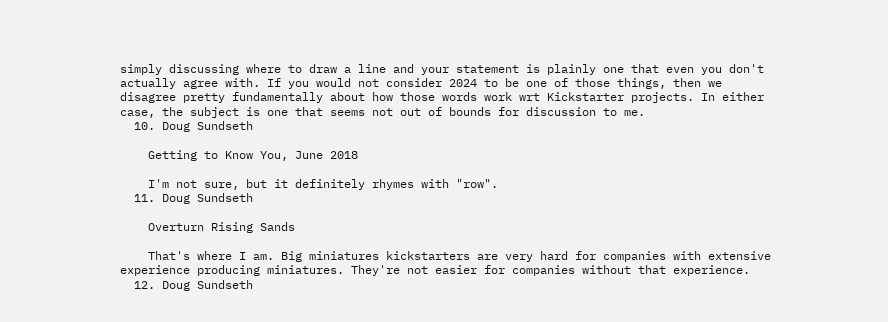simply discussing where to draw a line and your statement is plainly one that even you don't actually agree with. If you would not consider 2024 to be one of those things, then we disagree pretty fundamentally about how those words work wrt Kickstarter projects. In either case, the subject is one that seems not out of bounds for discussion to me.
  10. Doug Sundseth

    Getting to Know You, June 2018

    I'm not sure, but it definitely rhymes with "row".
  11. Doug Sundseth

    Overturn Rising Sands

    That's where I am. Big miniatures kickstarters are very hard for companies with extensive experience producing miniatures. They're not easier for companies without that experience.
  12. Doug Sundseth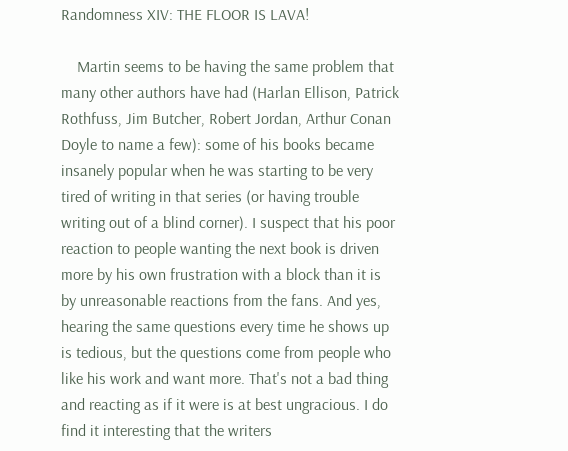Randomness XIV: THE FLOOR IS LAVA!

    Martin seems to be having the same problem that many other authors have had (Harlan Ellison, Patrick Rothfuss, Jim Butcher, Robert Jordan, Arthur Conan Doyle to name a few): some of his books became insanely popular when he was starting to be very tired of writing in that series (or having trouble writing out of a blind corner). I suspect that his poor reaction to people wanting the next book is driven more by his own frustration with a block than it is by unreasonable reactions from the fans. And yes, hearing the same questions every time he shows up is tedious, but the questions come from people who like his work and want more. That's not a bad thing and reacting as if it were is at best ungracious. I do find it interesting that the writers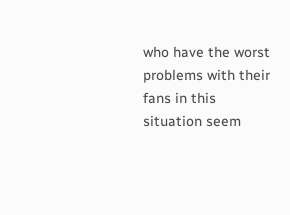who have the worst problems with their fans in this situation seem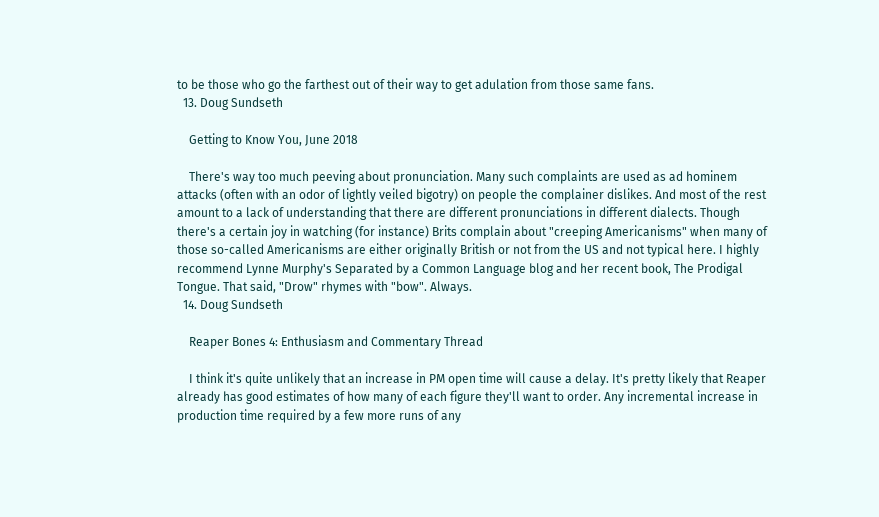to be those who go the farthest out of their way to get adulation from those same fans.
  13. Doug Sundseth

    Getting to Know You, June 2018

    There's way too much peeving about pronunciation. Many such complaints are used as ad hominem attacks (often with an odor of lightly veiled bigotry) on people the complainer dislikes. And most of the rest amount to a lack of understanding that there are different pronunciations in different dialects. Though there's a certain joy in watching (for instance) Brits complain about "creeping Americanisms" when many of those so-called Americanisms are either originally British or not from the US and not typical here. I highly recommend Lynne Murphy's Separated by a Common Language blog and her recent book, The Prodigal Tongue. That said, "Drow" rhymes with "bow". Always.
  14. Doug Sundseth

    Reaper Bones 4: Enthusiasm and Commentary Thread

    I think it's quite unlikely that an increase in PM open time will cause a delay. It's pretty likely that Reaper already has good estimates of how many of each figure they'll want to order. Any incremental increase in production time required by a few more runs of any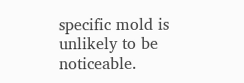specific mold is unlikely to be noticeable.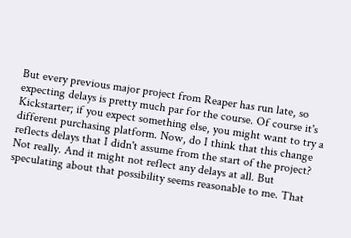But every previous major project from Reaper has run late, so expecting delays is pretty much par for the course. Of course it's Kickstarter; if you expect something else, you might want to try a different purchasing platform. Now, do I think that this change reflects delays that I didn't assume from the start of the project? Not really. And it might not reflect any delays at all. But speculating about that possibility seems reasonable to me. That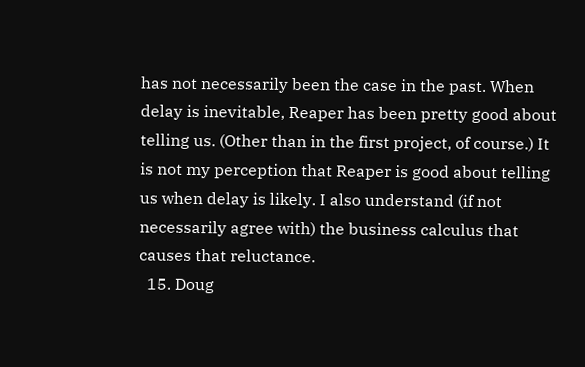has not necessarily been the case in the past. When delay is inevitable, Reaper has been pretty good about telling us. (Other than in the first project, of course.) It is not my perception that Reaper is good about telling us when delay is likely. I also understand (if not necessarily agree with) the business calculus that causes that reluctance.
  15. Doug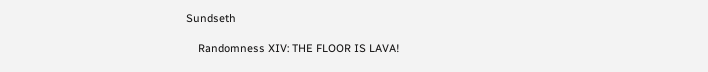Sundseth

    Randomness XIV: THE FLOOR IS LAVA!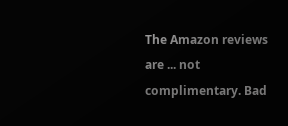The Amazon reviews are ... not complimentary. Bad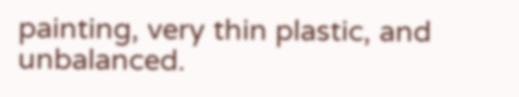painting, very thin plastic, and unbalanced.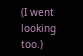(I went looking too.)